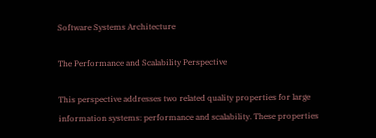Software Systems Architecture

The Performance and Scalability Perspective

This perspective addresses two related quality properties for large information systems: performance and scalability. These properties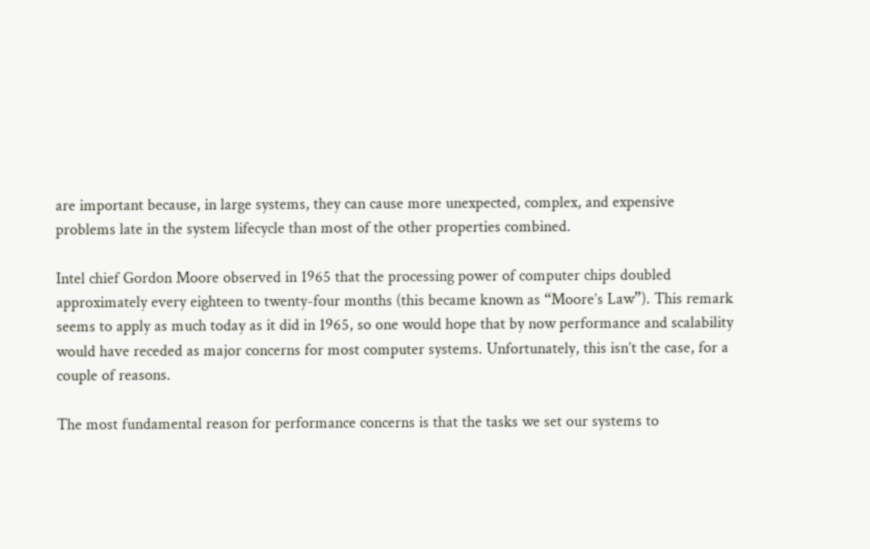are important because, in large systems, they can cause more unexpected, complex, and expensive problems late in the system lifecycle than most of the other properties combined.

Intel chief Gordon Moore observed in 1965 that the processing power of computer chips doubled approximately every eighteen to twenty-four months (this became known as “Moore’s Law”). This remark seems to apply as much today as it did in 1965, so one would hope that by now performance and scalability would have receded as major concerns for most computer systems. Unfortunately, this isn’t the case, for a couple of reasons.

The most fundamental reason for performance concerns is that the tasks we set our systems to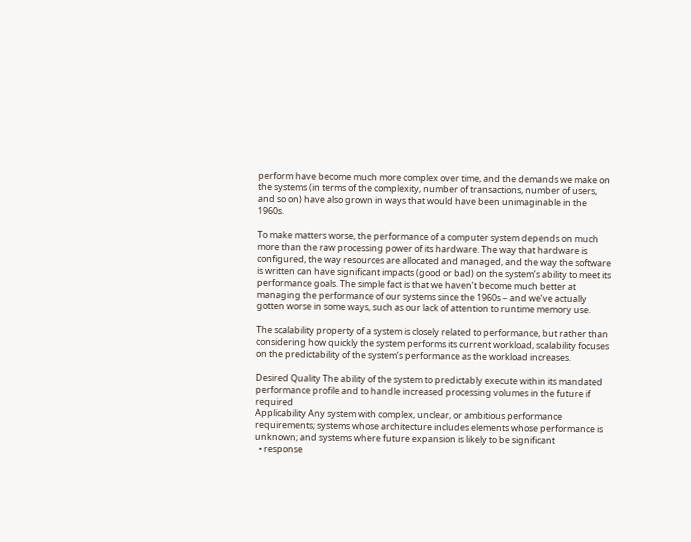perform have become much more complex over time, and the demands we make on the systems (in terms of the complexity, number of transactions, number of users, and so on) have also grown in ways that would have been unimaginable in the 1960s.

To make matters worse, the performance of a computer system depends on much more than the raw processing power of its hardware. The way that hardware is configured, the way resources are allocated and managed, and the way the software is written can have significant impacts (good or bad) on the system’s ability to meet its performance goals. The simple fact is that we haven’t become much better at managing the performance of our systems since the 1960s – and we’ve actually gotten worse in some ways, such as our lack of attention to runtime memory use.

The scalability property of a system is closely related to performance, but rather than considering how quickly the system performs its current workload, scalability focuses on the predictability of the system’s performance as the workload increases.

Desired Quality The ability of the system to predictably execute within its mandated performance profile and to handle increased processing volumes in the future if required
Applicability Any system with complex, unclear, or ambitious performance requirements; systems whose architecture includes elements whose performance is unknown; and systems where future expansion is likely to be significant
  • response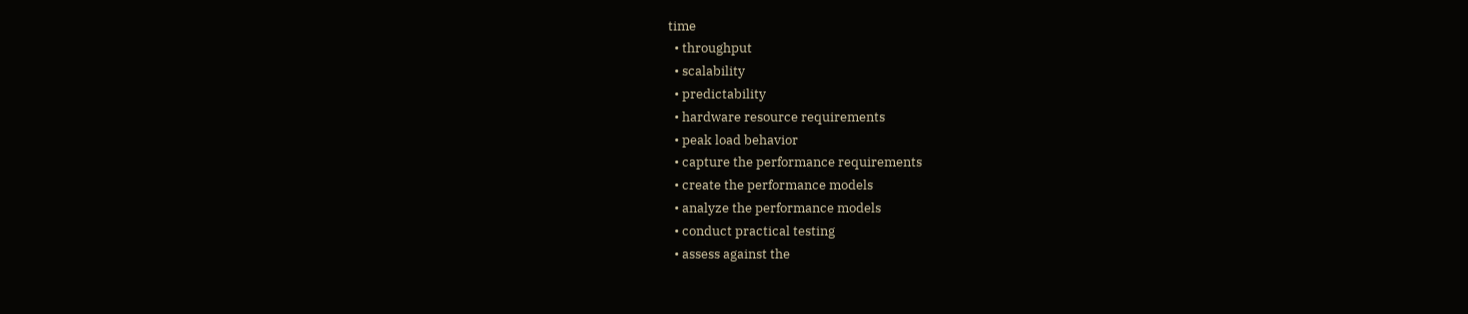time
  • throughput
  • scalability
  • predictability
  • hardware resource requirements
  • peak load behavior
  • capture the performance requirements
  • create the performance models
  • analyze the performance models
  • conduct practical testing
  • assess against the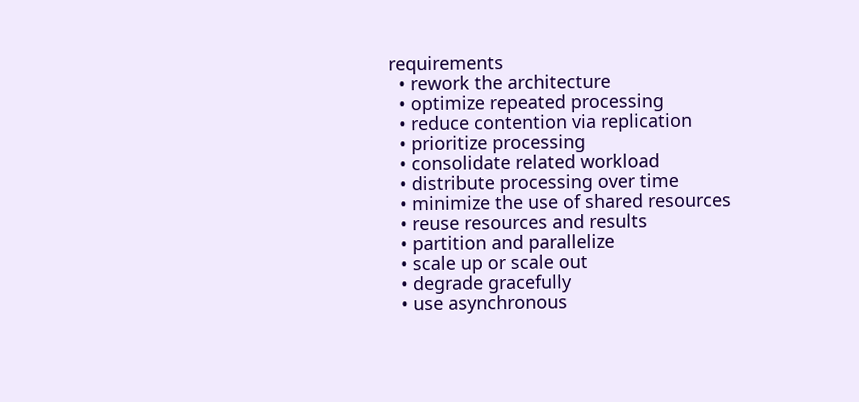requirements
  • rework the architecture
  • optimize repeated processing
  • reduce contention via replication
  • prioritize processing
  • consolidate related workload
  • distribute processing over time
  • minimize the use of shared resources
  • reuse resources and results
  • partition and parallelize
  • scale up or scale out
  • degrade gracefully
  • use asynchronous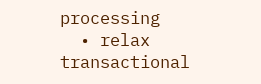processing
  • relax transactional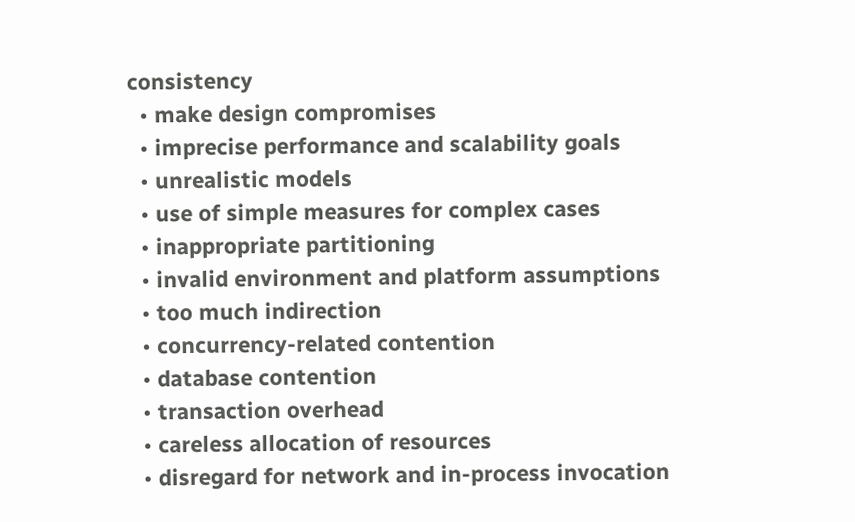consistency
  • make design compromises
  • imprecise performance and scalability goals
  • unrealistic models
  • use of simple measures for complex cases
  • inappropriate partitioning
  • invalid environment and platform assumptions
  • too much indirection
  • concurrency-related contention
  • database contention
  • transaction overhead
  • careless allocation of resources
  • disregard for network and in-process invocation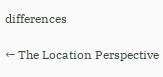differences

← The Location Perspective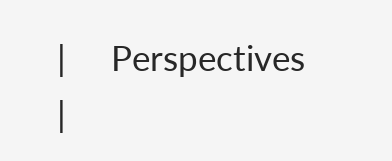|     Perspectives    |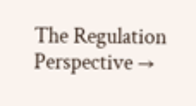The Regulation Perspective →